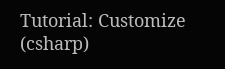Tutorial: Customize (csharp)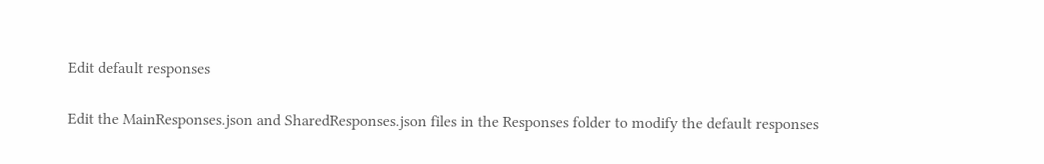Edit default responses

Edit the MainResponses.json and SharedResponses.json files in the Responses folder to modify the default responses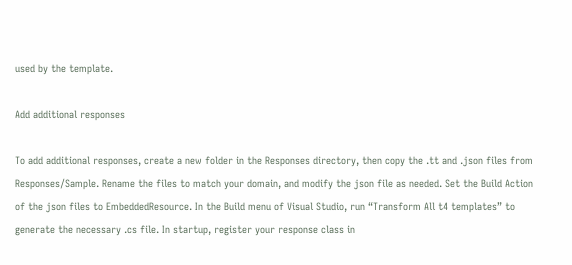used by the template.

Add additional responses

To add additional responses, create a new folder in the Responses directory, then copy the .tt and .json files from Responses/Sample. Rename the files to match your domain, and modify the json file as needed. Set the Build Action of the json files to EmbeddedResource. In the Build menu of Visual Studio, run “Transform All t4 templates” to generate the necessary .cs file. In startup, register your response class in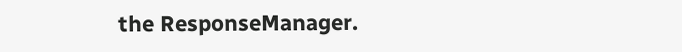the ResponseManager.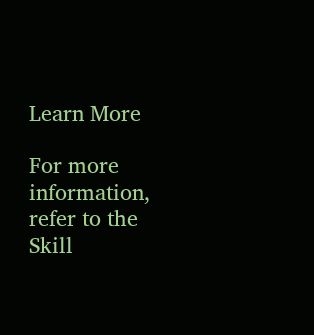Learn More

For more information, refer to the Skill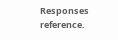Responses reference.